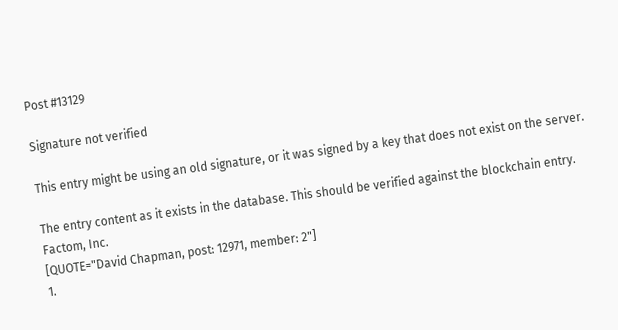Post #13129

Signature not verified

This entry might be using an old signature, or it was signed by a key that does not exist on the server.

The entry content as it exists in the database. This should be verified against the blockchain entry.
Factom, Inc.
[QUOTE="David Chapman, post: 12971, member: 2"]
1.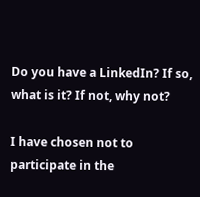Do you have a LinkedIn? If so, what is it? If not, why not?

I have chosen not to participate in the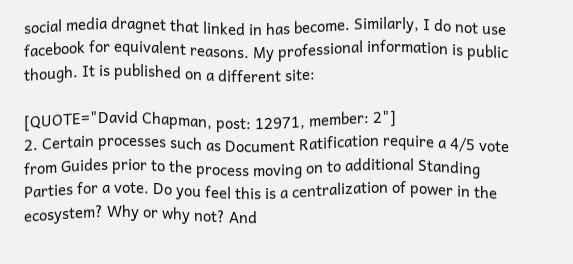social media dragnet that linked in has become. Similarly, I do not use facebook for equivalent reasons. My professional information is public though. It is published on a different site:

[QUOTE="David Chapman, post: 12971, member: 2"]
2. Certain processes such as Document Ratification require a 4/5 vote from Guides prior to the process moving on to additional Standing Parties for a vote. Do you feel this is a centralization of power in the ecosystem? Why or why not? And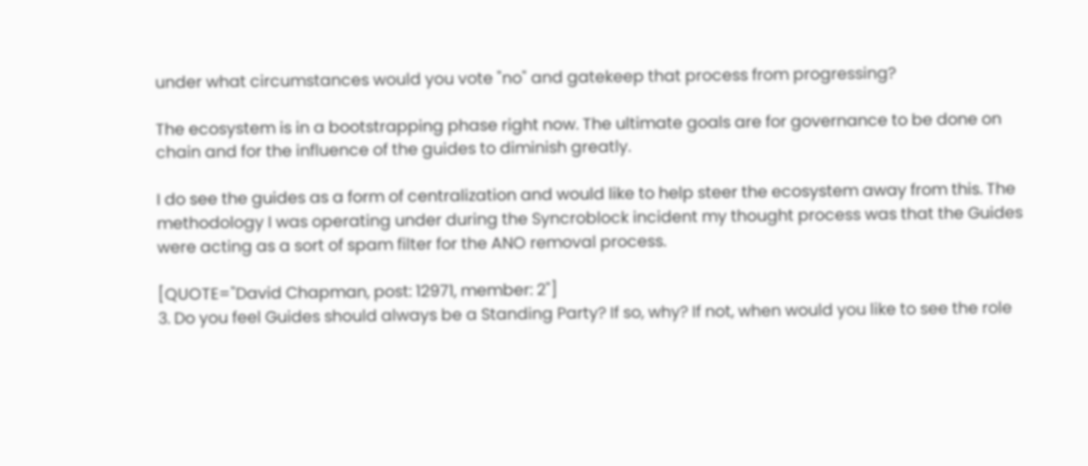under what circumstances would you vote "no" and gatekeep that process from progressing?

The ecosystem is in a bootstrapping phase right now. The ultimate goals are for governance to be done on chain and for the influence of the guides to diminish greatly.

I do see the guides as a form of centralization and would like to help steer the ecosystem away from this. The methodology I was operating under during the Syncroblock incident my thought process was that the Guides were acting as a sort of spam filter for the ANO removal process.

[QUOTE="David Chapman, post: 12971, member: 2"]
3. Do you feel Guides should always be a Standing Party? If so, why? If not, when would you like to see the role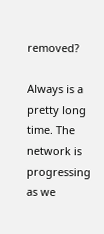removed?

Always is a pretty long time. The network is progressing as we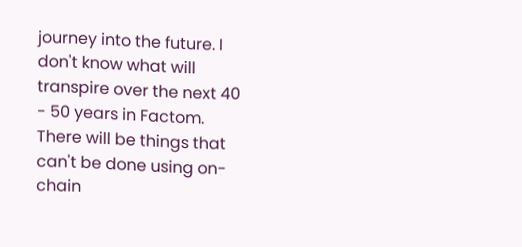journey into the future. I don't know what will transpire over the next 40 - 50 years in Factom. There will be things that can't be done using on-chain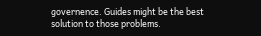governence. Guides might be the best solution to those problems.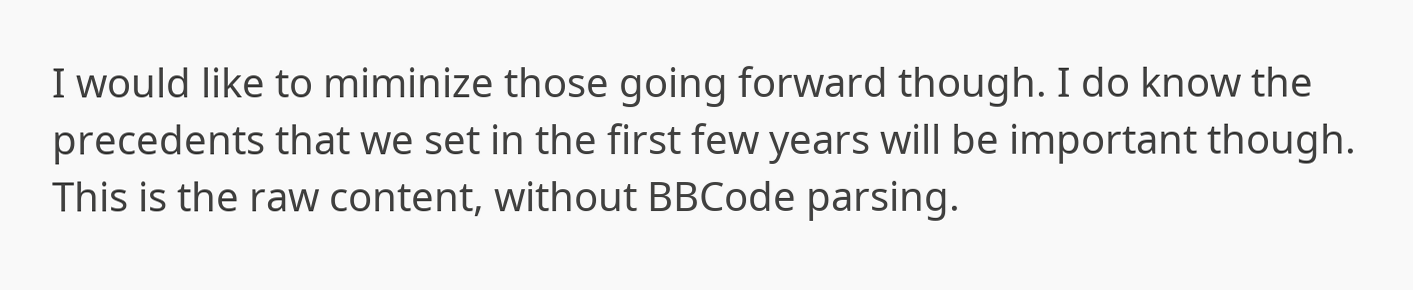I would like to miminize those going forward though. I do know the precedents that we set in the first few years will be important though.
This is the raw content, without BBCode parsing.